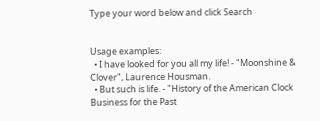Type your word below and click Search


Usage examples:
  • I have looked for you all my life! - "Moonshine & Clover", Laurence Housman.
  • But such is life. - "History of the American Clock Business for the Past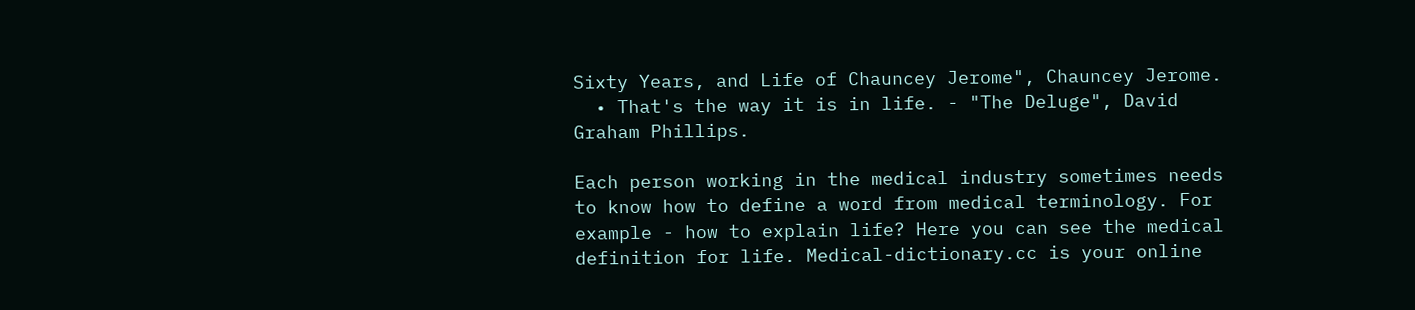Sixty Years, and Life of Chauncey Jerome", Chauncey Jerome.
  • That's the way it is in life. - "The Deluge", David Graham Phillips.

Each person working in the medical industry sometimes needs to know how to define a word from medical terminology. For example - how to explain life? Here you can see the medical definition for life. Medical-dictionary.cc is your online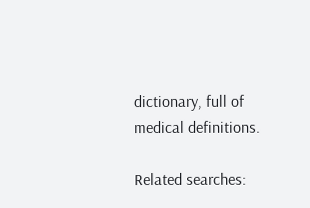dictionary, full of medical definitions.

Related searches: